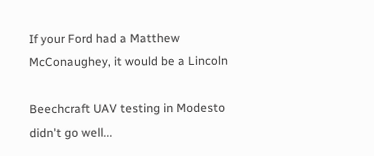If your Ford had a Matthew McConaughey, it would be a Lincoln

Beechcraft UAV testing in Modesto didn't go well...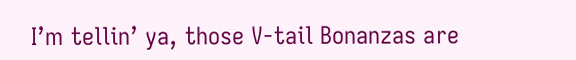I’m tellin’ ya, those V-tail Bonanzas are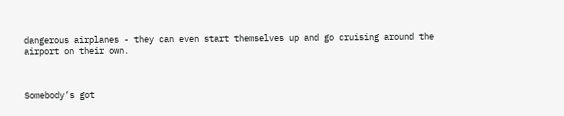dangerous airplanes - they can even start themselves up and go cruising around the airport on their own.



Somebody’s got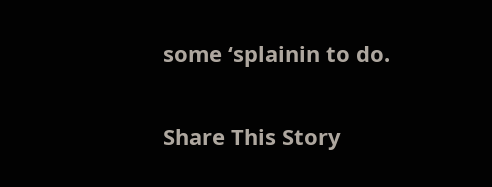some ‘splainin to do.

Share This Story